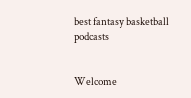best fantasy basketball podcasts


Welcome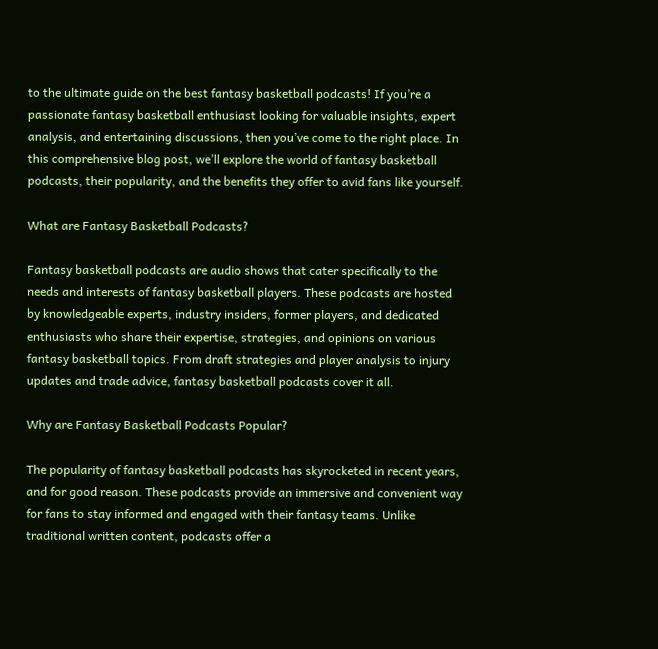to the ultimate guide on the best fantasy basketball podcasts! If you’re a passionate fantasy basketball enthusiast looking for valuable insights, expert analysis, and entertaining discussions, then you’ve come to the right place. In this comprehensive blog post, we’ll explore the world of fantasy basketball podcasts, their popularity, and the benefits they offer to avid fans like yourself.

What are Fantasy Basketball Podcasts?

Fantasy basketball podcasts are audio shows that cater specifically to the needs and interests of fantasy basketball players. These podcasts are hosted by knowledgeable experts, industry insiders, former players, and dedicated enthusiasts who share their expertise, strategies, and opinions on various fantasy basketball topics. From draft strategies and player analysis to injury updates and trade advice, fantasy basketball podcasts cover it all.

Why are Fantasy Basketball Podcasts Popular?

The popularity of fantasy basketball podcasts has skyrocketed in recent years, and for good reason. These podcasts provide an immersive and convenient way for fans to stay informed and engaged with their fantasy teams. Unlike traditional written content, podcasts offer a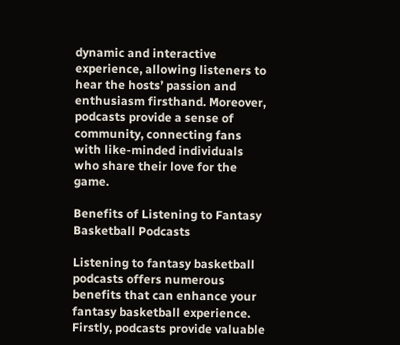dynamic and interactive experience, allowing listeners to hear the hosts’ passion and enthusiasm firsthand. Moreover, podcasts provide a sense of community, connecting fans with like-minded individuals who share their love for the game.

Benefits of Listening to Fantasy Basketball Podcasts

Listening to fantasy basketball podcasts offers numerous benefits that can enhance your fantasy basketball experience. Firstly, podcasts provide valuable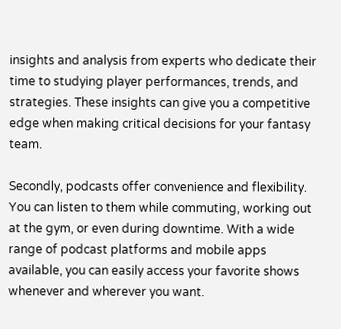insights and analysis from experts who dedicate their time to studying player performances, trends, and strategies. These insights can give you a competitive edge when making critical decisions for your fantasy team.

Secondly, podcasts offer convenience and flexibility. You can listen to them while commuting, working out at the gym, or even during downtime. With a wide range of podcast platforms and mobile apps available, you can easily access your favorite shows whenever and wherever you want.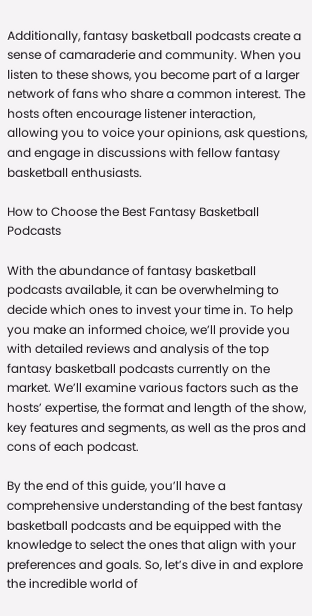Additionally, fantasy basketball podcasts create a sense of camaraderie and community. When you listen to these shows, you become part of a larger network of fans who share a common interest. The hosts often encourage listener interaction, allowing you to voice your opinions, ask questions, and engage in discussions with fellow fantasy basketball enthusiasts.

How to Choose the Best Fantasy Basketball Podcasts

With the abundance of fantasy basketball podcasts available, it can be overwhelming to decide which ones to invest your time in. To help you make an informed choice, we’ll provide you with detailed reviews and analysis of the top fantasy basketball podcasts currently on the market. We’ll examine various factors such as the hosts’ expertise, the format and length of the show, key features and segments, as well as the pros and cons of each podcast.

By the end of this guide, you’ll have a comprehensive understanding of the best fantasy basketball podcasts and be equipped with the knowledge to select the ones that align with your preferences and goals. So, let’s dive in and explore the incredible world of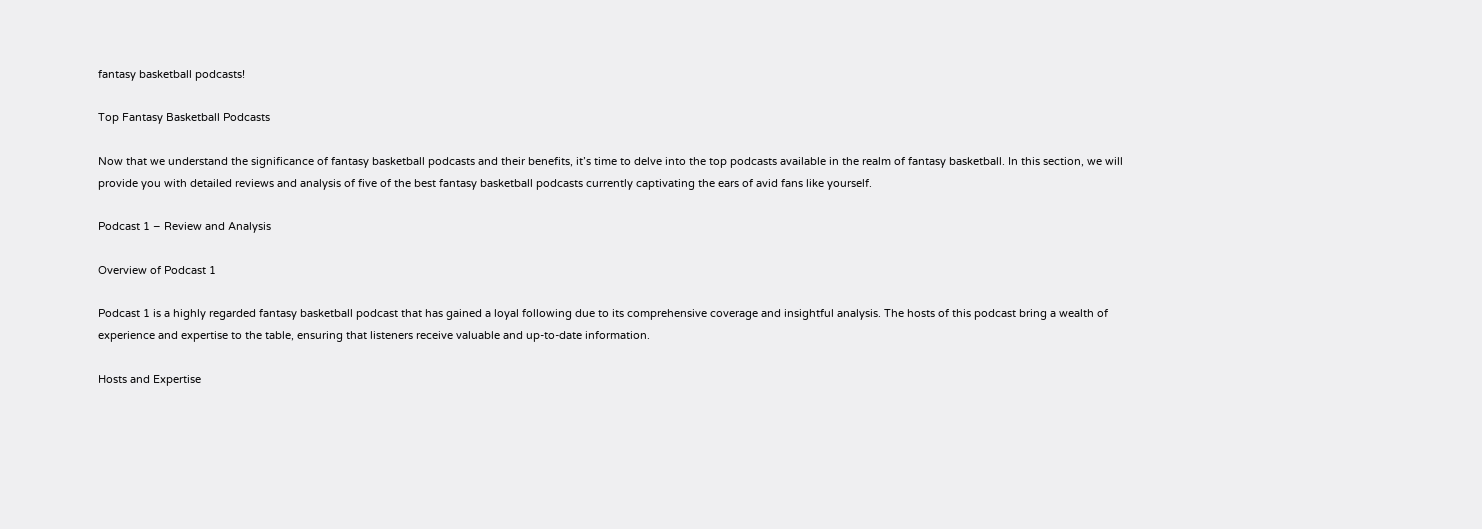fantasy basketball podcasts!

Top Fantasy Basketball Podcasts

Now that we understand the significance of fantasy basketball podcasts and their benefits, it’s time to delve into the top podcasts available in the realm of fantasy basketball. In this section, we will provide you with detailed reviews and analysis of five of the best fantasy basketball podcasts currently captivating the ears of avid fans like yourself.

Podcast 1 – Review and Analysis

Overview of Podcast 1

Podcast 1 is a highly regarded fantasy basketball podcast that has gained a loyal following due to its comprehensive coverage and insightful analysis. The hosts of this podcast bring a wealth of experience and expertise to the table, ensuring that listeners receive valuable and up-to-date information.

Hosts and Expertise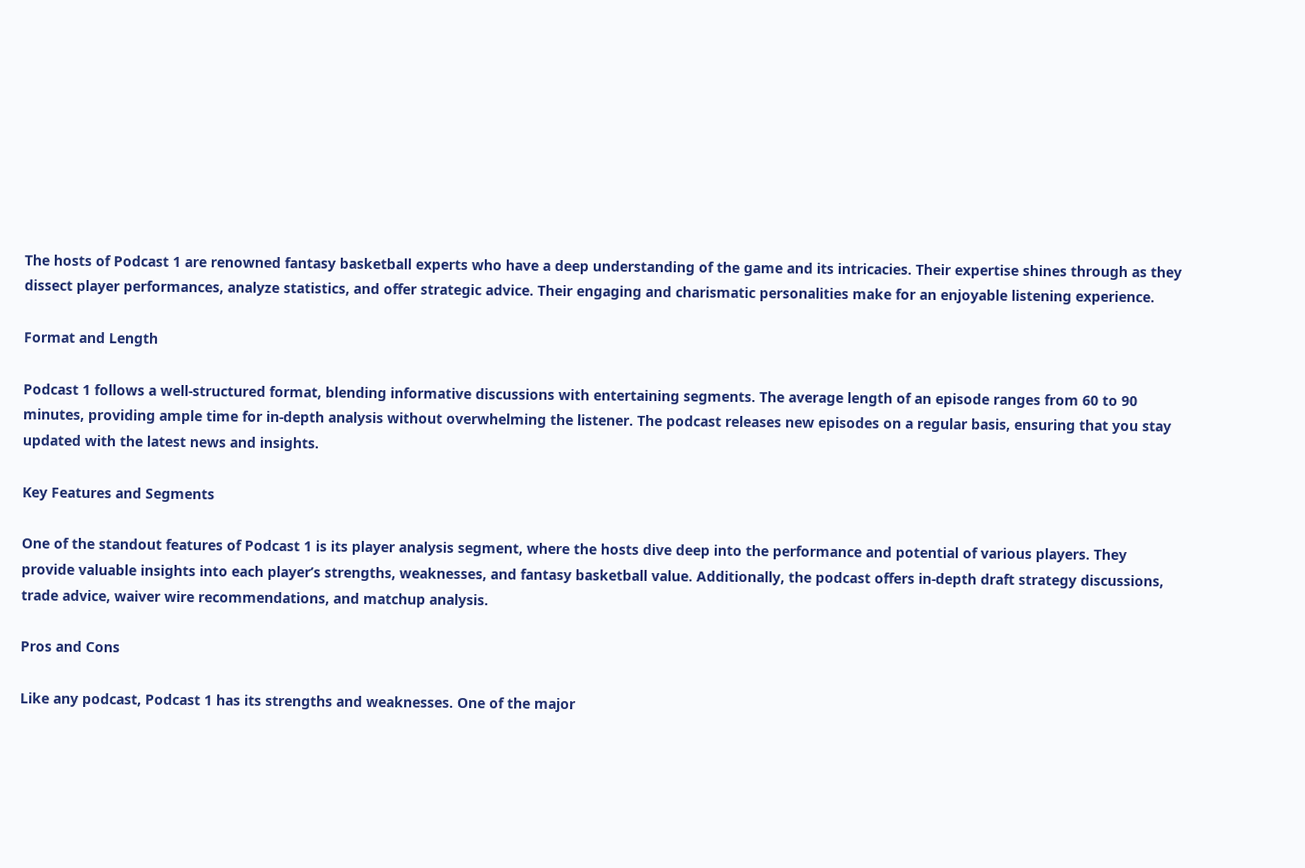The hosts of Podcast 1 are renowned fantasy basketball experts who have a deep understanding of the game and its intricacies. Their expertise shines through as they dissect player performances, analyze statistics, and offer strategic advice. Their engaging and charismatic personalities make for an enjoyable listening experience.

Format and Length

Podcast 1 follows a well-structured format, blending informative discussions with entertaining segments. The average length of an episode ranges from 60 to 90 minutes, providing ample time for in-depth analysis without overwhelming the listener. The podcast releases new episodes on a regular basis, ensuring that you stay updated with the latest news and insights.

Key Features and Segments

One of the standout features of Podcast 1 is its player analysis segment, where the hosts dive deep into the performance and potential of various players. They provide valuable insights into each player’s strengths, weaknesses, and fantasy basketball value. Additionally, the podcast offers in-depth draft strategy discussions, trade advice, waiver wire recommendations, and matchup analysis.

Pros and Cons

Like any podcast, Podcast 1 has its strengths and weaknesses. One of the major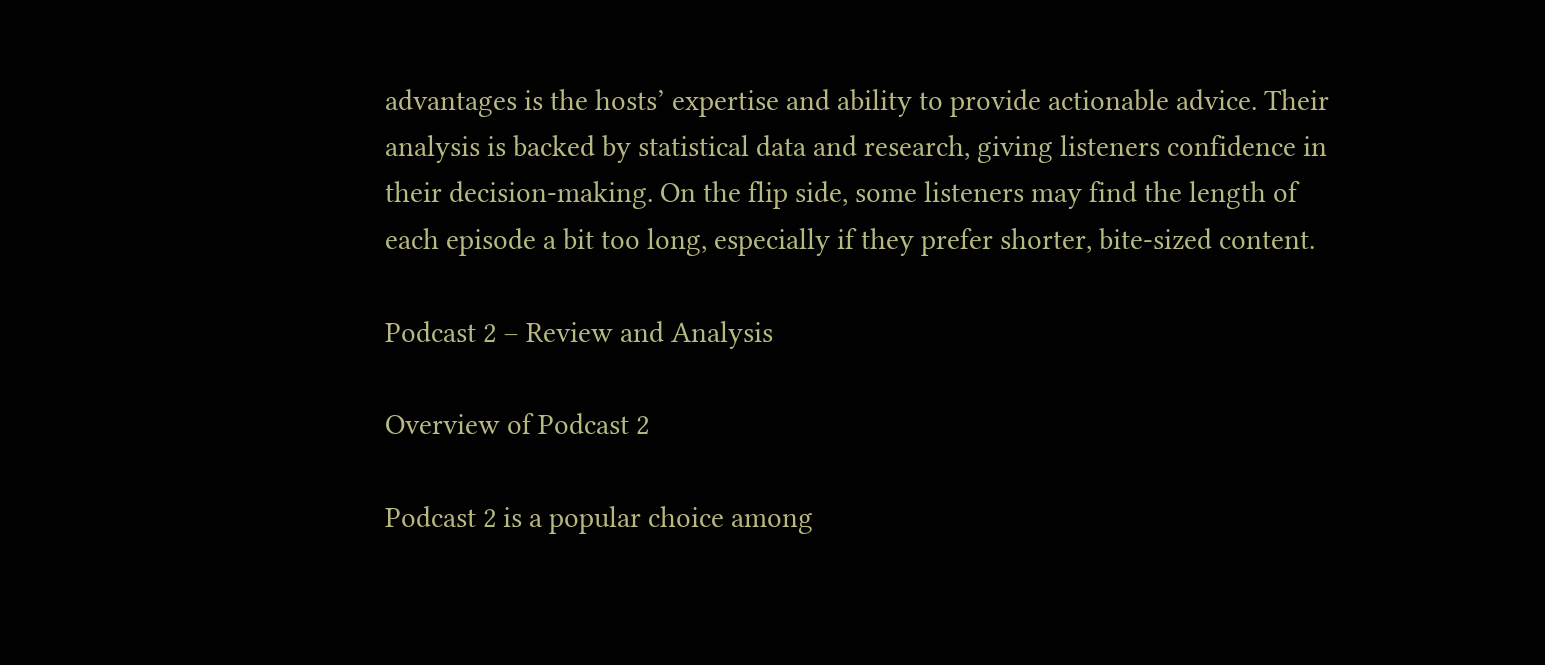advantages is the hosts’ expertise and ability to provide actionable advice. Their analysis is backed by statistical data and research, giving listeners confidence in their decision-making. On the flip side, some listeners may find the length of each episode a bit too long, especially if they prefer shorter, bite-sized content.

Podcast 2 – Review and Analysis

Overview of Podcast 2

Podcast 2 is a popular choice among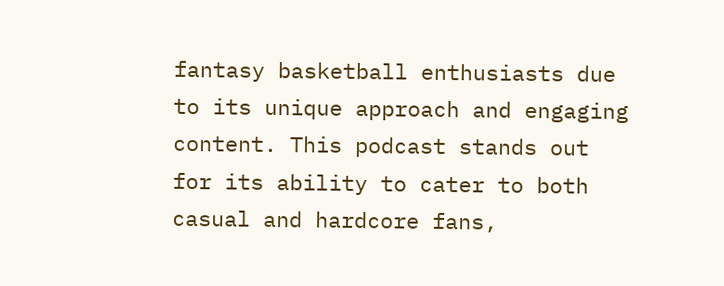fantasy basketball enthusiasts due to its unique approach and engaging content. This podcast stands out for its ability to cater to both casual and hardcore fans,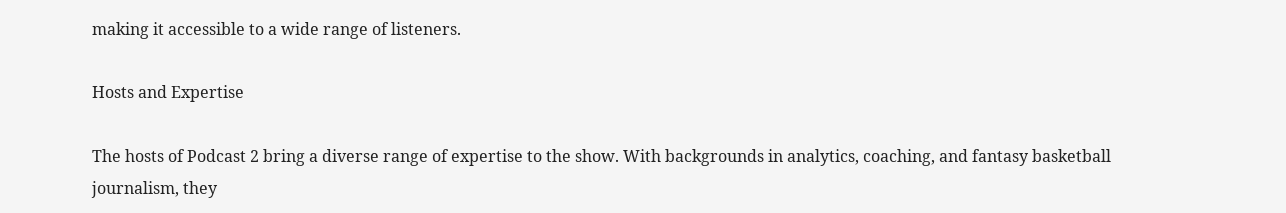making it accessible to a wide range of listeners.

Hosts and Expertise

The hosts of Podcast 2 bring a diverse range of expertise to the show. With backgrounds in analytics, coaching, and fantasy basketball journalism, they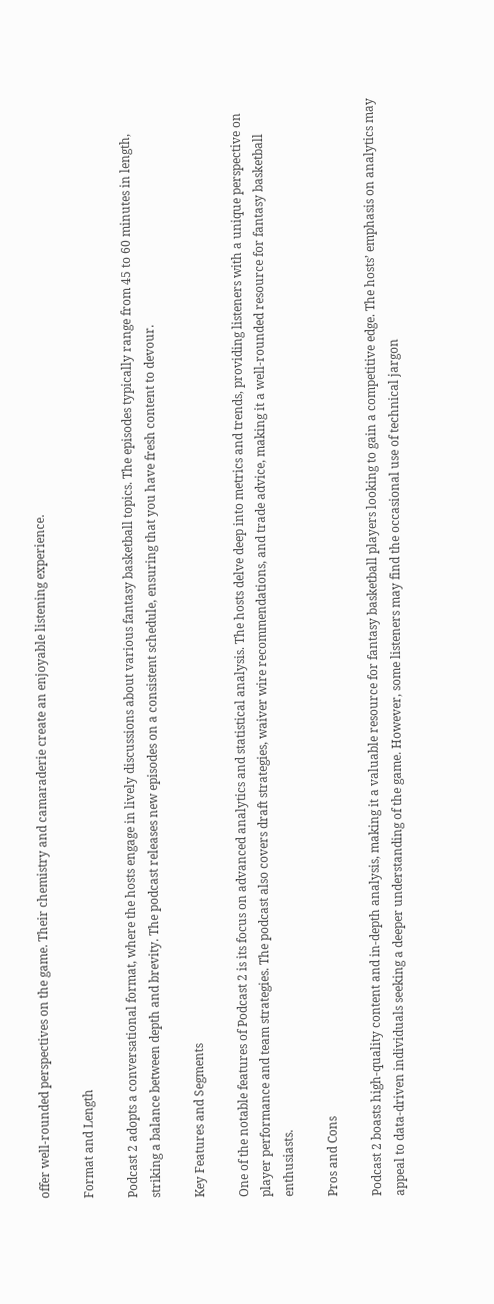offer well-rounded perspectives on the game. Their chemistry and camaraderie create an enjoyable listening experience.

Format and Length

Podcast 2 adopts a conversational format, where the hosts engage in lively discussions about various fantasy basketball topics. The episodes typically range from 45 to 60 minutes in length, striking a balance between depth and brevity. The podcast releases new episodes on a consistent schedule, ensuring that you have fresh content to devour.

Key Features and Segments

One of the notable features of Podcast 2 is its focus on advanced analytics and statistical analysis. The hosts delve deep into metrics and trends, providing listeners with a unique perspective on player performance and team strategies. The podcast also covers draft strategies, waiver wire recommendations, and trade advice, making it a well-rounded resource for fantasy basketball enthusiasts.

Pros and Cons

Podcast 2 boasts high-quality content and in-depth analysis, making it a valuable resource for fantasy basketball players looking to gain a competitive edge. The hosts’ emphasis on analytics may appeal to data-driven individuals seeking a deeper understanding of the game. However, some listeners may find the occasional use of technical jargon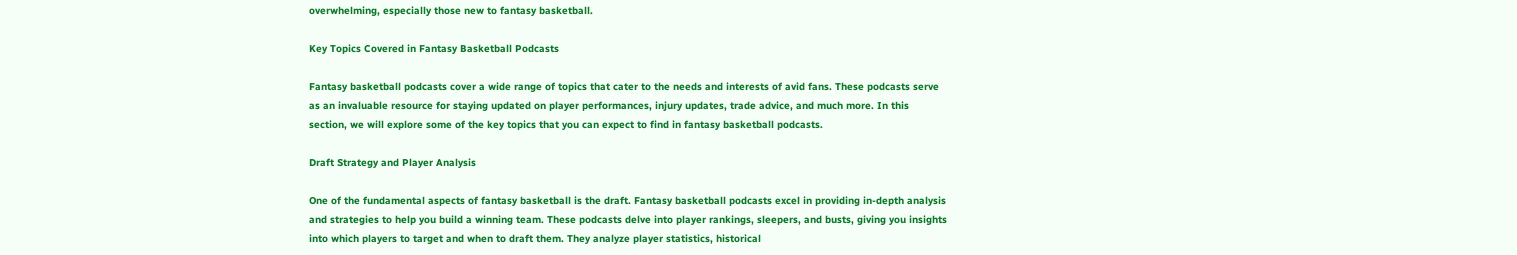overwhelming, especially those new to fantasy basketball.

Key Topics Covered in Fantasy Basketball Podcasts

Fantasy basketball podcasts cover a wide range of topics that cater to the needs and interests of avid fans. These podcasts serve as an invaluable resource for staying updated on player performances, injury updates, trade advice, and much more. In this section, we will explore some of the key topics that you can expect to find in fantasy basketball podcasts.

Draft Strategy and Player Analysis

One of the fundamental aspects of fantasy basketball is the draft. Fantasy basketball podcasts excel in providing in-depth analysis and strategies to help you build a winning team. These podcasts delve into player rankings, sleepers, and busts, giving you insights into which players to target and when to draft them. They analyze player statistics, historical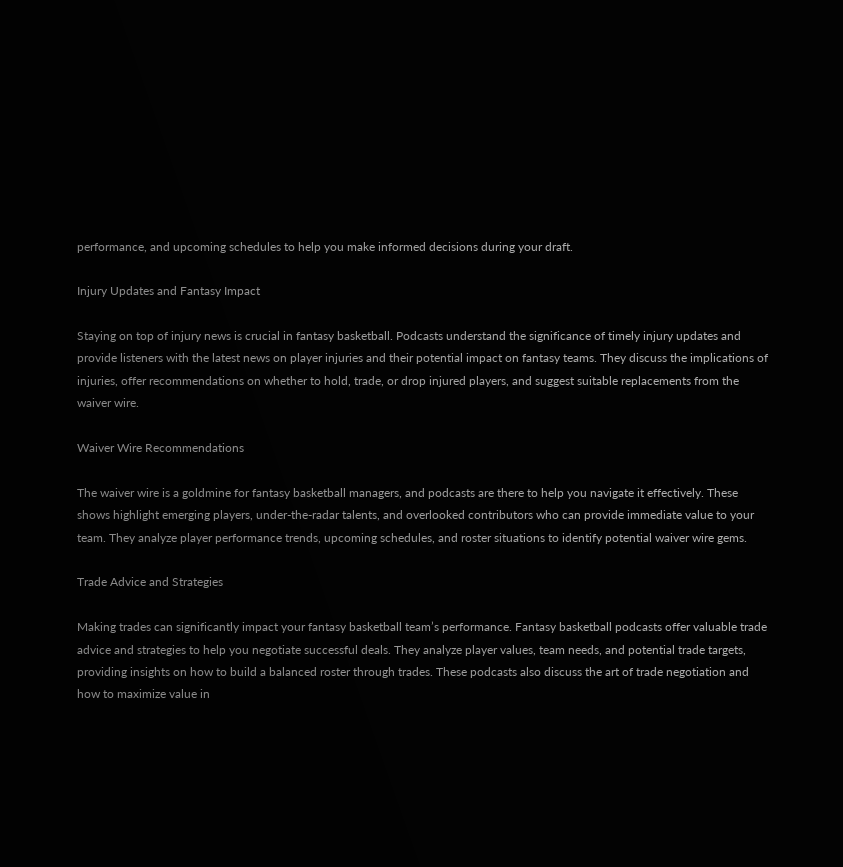performance, and upcoming schedules to help you make informed decisions during your draft.

Injury Updates and Fantasy Impact

Staying on top of injury news is crucial in fantasy basketball. Podcasts understand the significance of timely injury updates and provide listeners with the latest news on player injuries and their potential impact on fantasy teams. They discuss the implications of injuries, offer recommendations on whether to hold, trade, or drop injured players, and suggest suitable replacements from the waiver wire.

Waiver Wire Recommendations

The waiver wire is a goldmine for fantasy basketball managers, and podcasts are there to help you navigate it effectively. These shows highlight emerging players, under-the-radar talents, and overlooked contributors who can provide immediate value to your team. They analyze player performance trends, upcoming schedules, and roster situations to identify potential waiver wire gems.

Trade Advice and Strategies

Making trades can significantly impact your fantasy basketball team’s performance. Fantasy basketball podcasts offer valuable trade advice and strategies to help you negotiate successful deals. They analyze player values, team needs, and potential trade targets, providing insights on how to build a balanced roster through trades. These podcasts also discuss the art of trade negotiation and how to maximize value in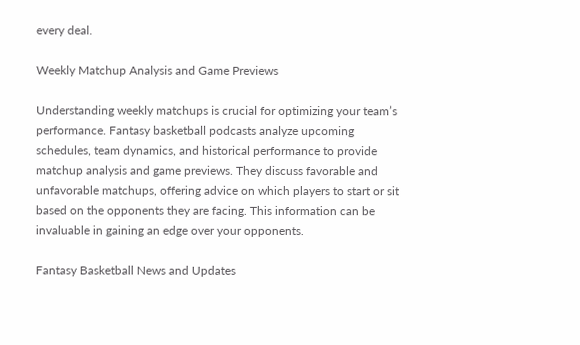every deal.

Weekly Matchup Analysis and Game Previews

Understanding weekly matchups is crucial for optimizing your team’s performance. Fantasy basketball podcasts analyze upcoming schedules, team dynamics, and historical performance to provide matchup analysis and game previews. They discuss favorable and unfavorable matchups, offering advice on which players to start or sit based on the opponents they are facing. This information can be invaluable in gaining an edge over your opponents.

Fantasy Basketball News and Updates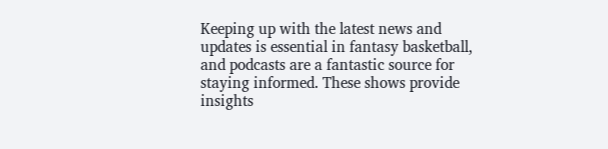Keeping up with the latest news and updates is essential in fantasy basketball, and podcasts are a fantastic source for staying informed. These shows provide insights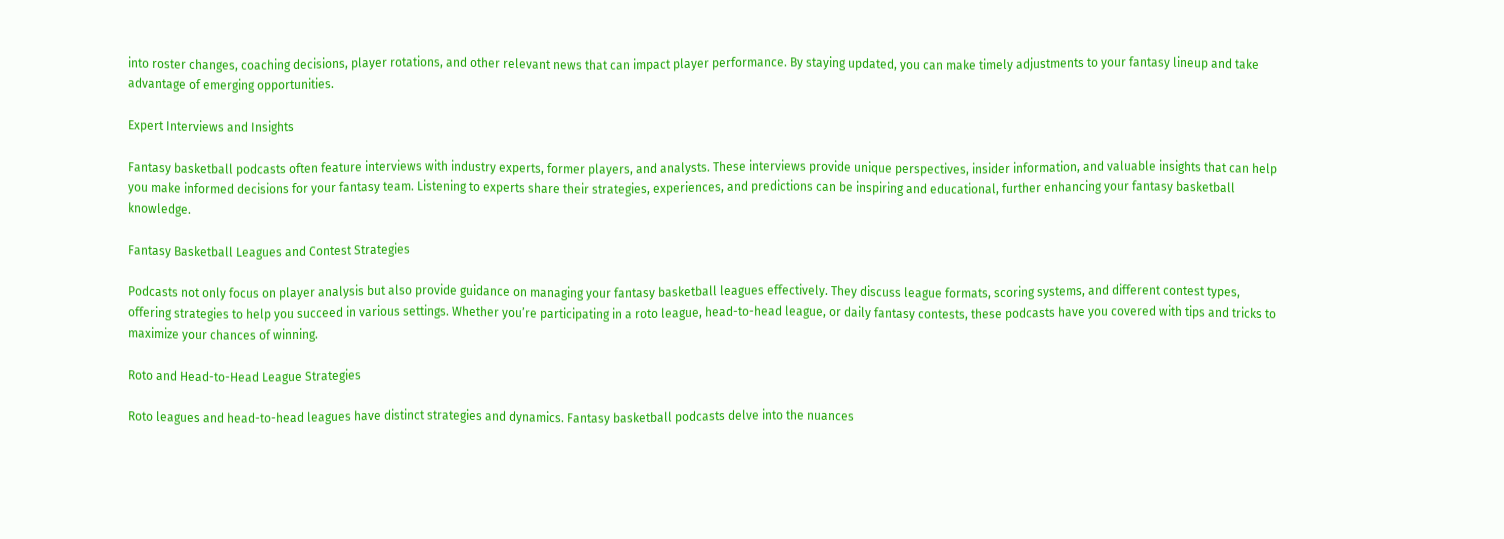into roster changes, coaching decisions, player rotations, and other relevant news that can impact player performance. By staying updated, you can make timely adjustments to your fantasy lineup and take advantage of emerging opportunities.

Expert Interviews and Insights

Fantasy basketball podcasts often feature interviews with industry experts, former players, and analysts. These interviews provide unique perspectives, insider information, and valuable insights that can help you make informed decisions for your fantasy team. Listening to experts share their strategies, experiences, and predictions can be inspiring and educational, further enhancing your fantasy basketball knowledge.

Fantasy Basketball Leagues and Contest Strategies

Podcasts not only focus on player analysis but also provide guidance on managing your fantasy basketball leagues effectively. They discuss league formats, scoring systems, and different contest types, offering strategies to help you succeed in various settings. Whether you’re participating in a roto league, head-to-head league, or daily fantasy contests, these podcasts have you covered with tips and tricks to maximize your chances of winning.

Roto and Head-to-Head League Strategies

Roto leagues and head-to-head leagues have distinct strategies and dynamics. Fantasy basketball podcasts delve into the nuances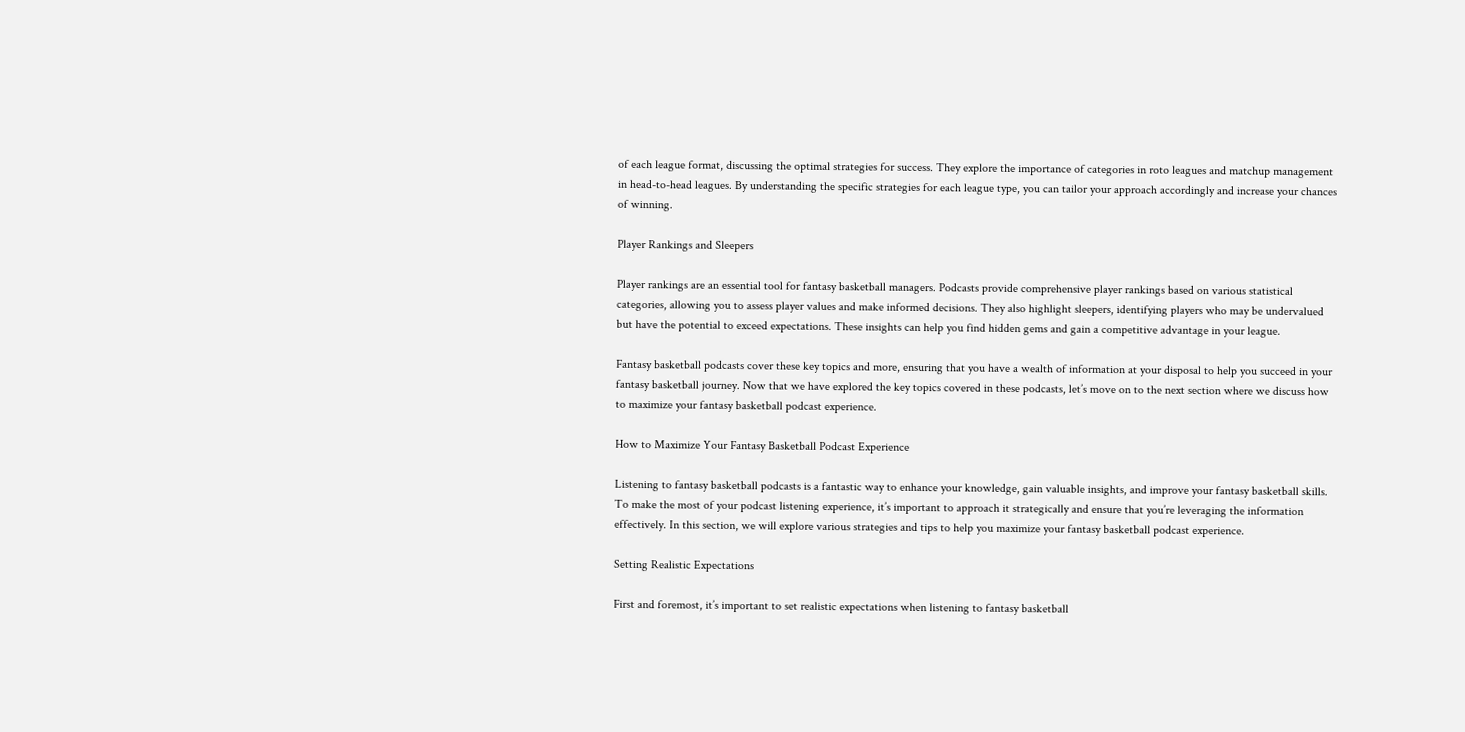of each league format, discussing the optimal strategies for success. They explore the importance of categories in roto leagues and matchup management in head-to-head leagues. By understanding the specific strategies for each league type, you can tailor your approach accordingly and increase your chances of winning.

Player Rankings and Sleepers

Player rankings are an essential tool for fantasy basketball managers. Podcasts provide comprehensive player rankings based on various statistical categories, allowing you to assess player values and make informed decisions. They also highlight sleepers, identifying players who may be undervalued but have the potential to exceed expectations. These insights can help you find hidden gems and gain a competitive advantage in your league.

Fantasy basketball podcasts cover these key topics and more, ensuring that you have a wealth of information at your disposal to help you succeed in your fantasy basketball journey. Now that we have explored the key topics covered in these podcasts, let’s move on to the next section where we discuss how to maximize your fantasy basketball podcast experience.

How to Maximize Your Fantasy Basketball Podcast Experience

Listening to fantasy basketball podcasts is a fantastic way to enhance your knowledge, gain valuable insights, and improve your fantasy basketball skills. To make the most of your podcast listening experience, it’s important to approach it strategically and ensure that you’re leveraging the information effectively. In this section, we will explore various strategies and tips to help you maximize your fantasy basketball podcast experience.

Setting Realistic Expectations

First and foremost, it’s important to set realistic expectations when listening to fantasy basketball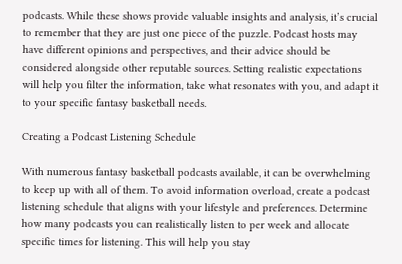podcasts. While these shows provide valuable insights and analysis, it’s crucial to remember that they are just one piece of the puzzle. Podcast hosts may have different opinions and perspectives, and their advice should be considered alongside other reputable sources. Setting realistic expectations will help you filter the information, take what resonates with you, and adapt it to your specific fantasy basketball needs.

Creating a Podcast Listening Schedule

With numerous fantasy basketball podcasts available, it can be overwhelming to keep up with all of them. To avoid information overload, create a podcast listening schedule that aligns with your lifestyle and preferences. Determine how many podcasts you can realistically listen to per week and allocate specific times for listening. This will help you stay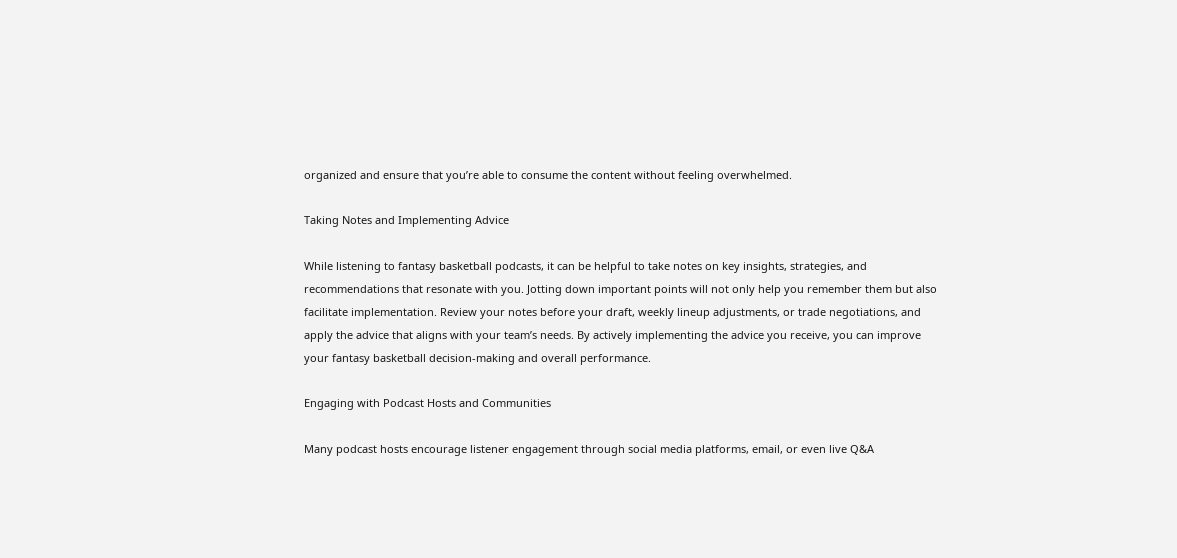organized and ensure that you’re able to consume the content without feeling overwhelmed.

Taking Notes and Implementing Advice

While listening to fantasy basketball podcasts, it can be helpful to take notes on key insights, strategies, and recommendations that resonate with you. Jotting down important points will not only help you remember them but also facilitate implementation. Review your notes before your draft, weekly lineup adjustments, or trade negotiations, and apply the advice that aligns with your team’s needs. By actively implementing the advice you receive, you can improve your fantasy basketball decision-making and overall performance.

Engaging with Podcast Hosts and Communities

Many podcast hosts encourage listener engagement through social media platforms, email, or even live Q&A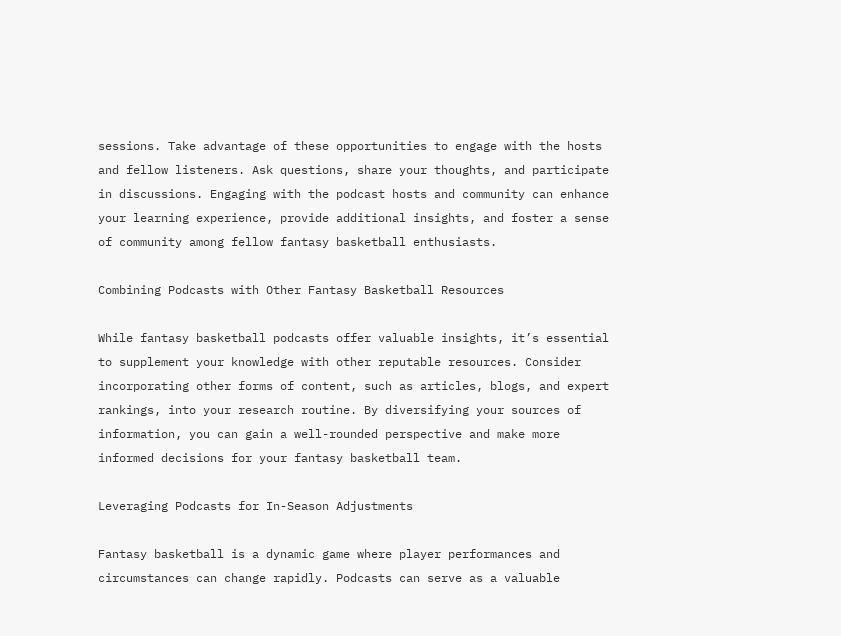sessions. Take advantage of these opportunities to engage with the hosts and fellow listeners. Ask questions, share your thoughts, and participate in discussions. Engaging with the podcast hosts and community can enhance your learning experience, provide additional insights, and foster a sense of community among fellow fantasy basketball enthusiasts.

Combining Podcasts with Other Fantasy Basketball Resources

While fantasy basketball podcasts offer valuable insights, it’s essential to supplement your knowledge with other reputable resources. Consider incorporating other forms of content, such as articles, blogs, and expert rankings, into your research routine. By diversifying your sources of information, you can gain a well-rounded perspective and make more informed decisions for your fantasy basketball team.

Leveraging Podcasts for In-Season Adjustments

Fantasy basketball is a dynamic game where player performances and circumstances can change rapidly. Podcasts can serve as a valuable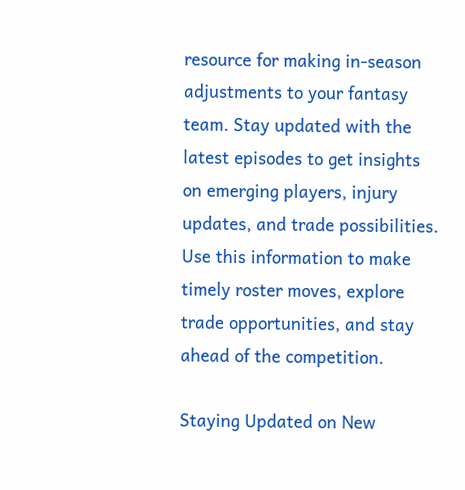resource for making in-season adjustments to your fantasy team. Stay updated with the latest episodes to get insights on emerging players, injury updates, and trade possibilities. Use this information to make timely roster moves, explore trade opportunities, and stay ahead of the competition.

Staying Updated on New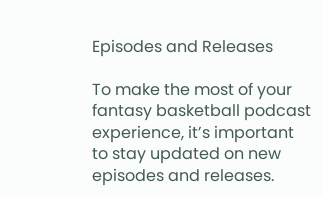Episodes and Releases

To make the most of your fantasy basketball podcast experience, it’s important to stay updated on new episodes and releases.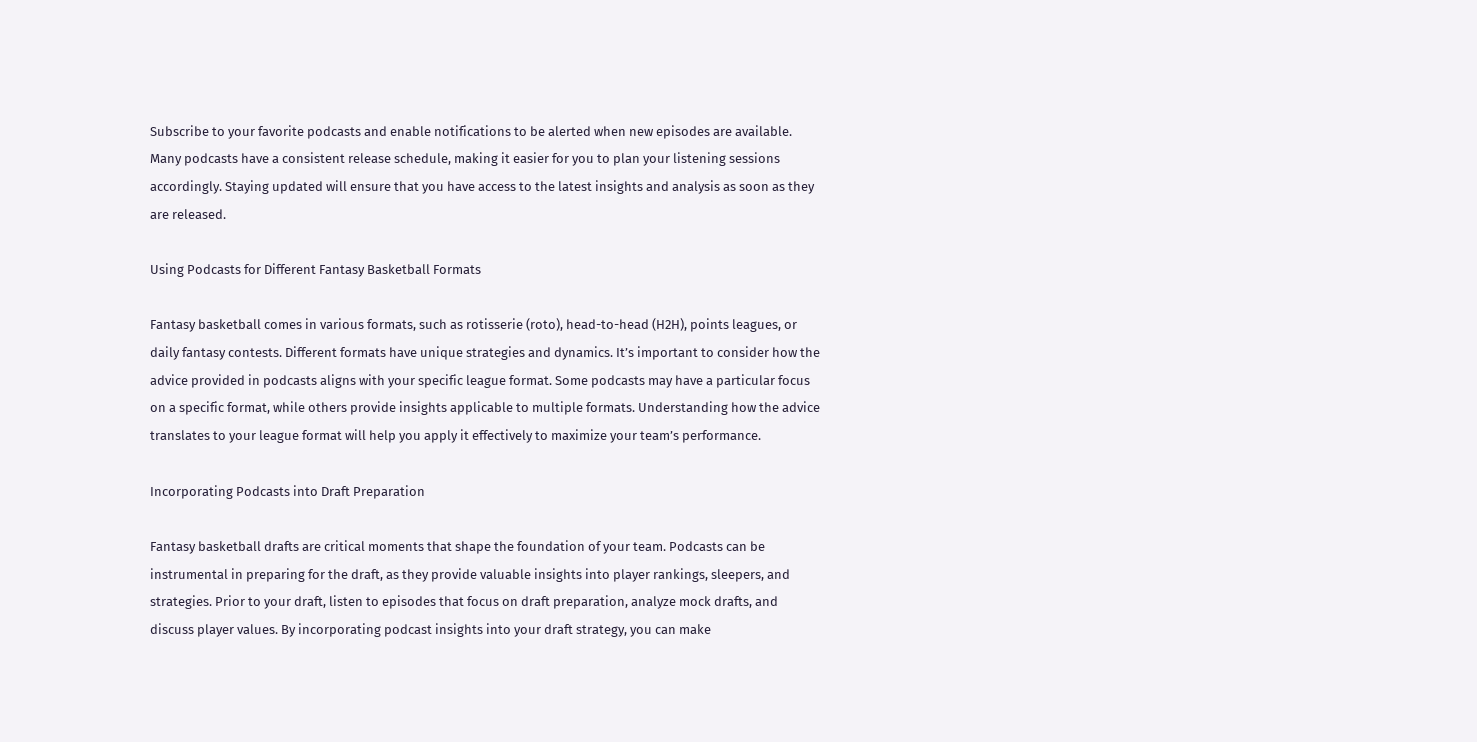Subscribe to your favorite podcasts and enable notifications to be alerted when new episodes are available. Many podcasts have a consistent release schedule, making it easier for you to plan your listening sessions accordingly. Staying updated will ensure that you have access to the latest insights and analysis as soon as they are released.

Using Podcasts for Different Fantasy Basketball Formats

Fantasy basketball comes in various formats, such as rotisserie (roto), head-to-head (H2H), points leagues, or daily fantasy contests. Different formats have unique strategies and dynamics. It’s important to consider how the advice provided in podcasts aligns with your specific league format. Some podcasts may have a particular focus on a specific format, while others provide insights applicable to multiple formats. Understanding how the advice translates to your league format will help you apply it effectively to maximize your team’s performance.

Incorporating Podcasts into Draft Preparation

Fantasy basketball drafts are critical moments that shape the foundation of your team. Podcasts can be instrumental in preparing for the draft, as they provide valuable insights into player rankings, sleepers, and strategies. Prior to your draft, listen to episodes that focus on draft preparation, analyze mock drafts, and discuss player values. By incorporating podcast insights into your draft strategy, you can make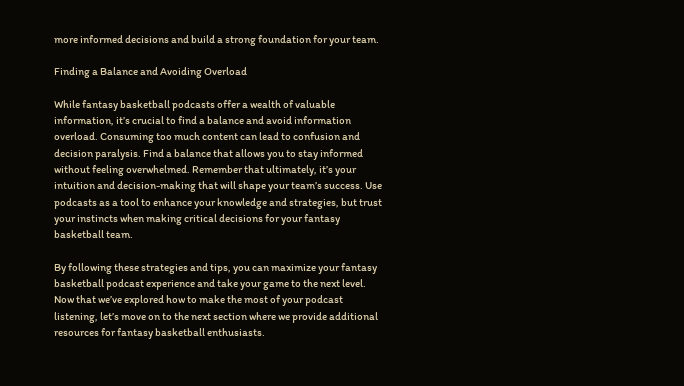more informed decisions and build a strong foundation for your team.

Finding a Balance and Avoiding Overload

While fantasy basketball podcasts offer a wealth of valuable information, it’s crucial to find a balance and avoid information overload. Consuming too much content can lead to confusion and decision paralysis. Find a balance that allows you to stay informed without feeling overwhelmed. Remember that ultimately, it’s your intuition and decision-making that will shape your team’s success. Use podcasts as a tool to enhance your knowledge and strategies, but trust your instincts when making critical decisions for your fantasy basketball team.

By following these strategies and tips, you can maximize your fantasy basketball podcast experience and take your game to the next level. Now that we’ve explored how to make the most of your podcast listening, let’s move on to the next section where we provide additional resources for fantasy basketball enthusiasts.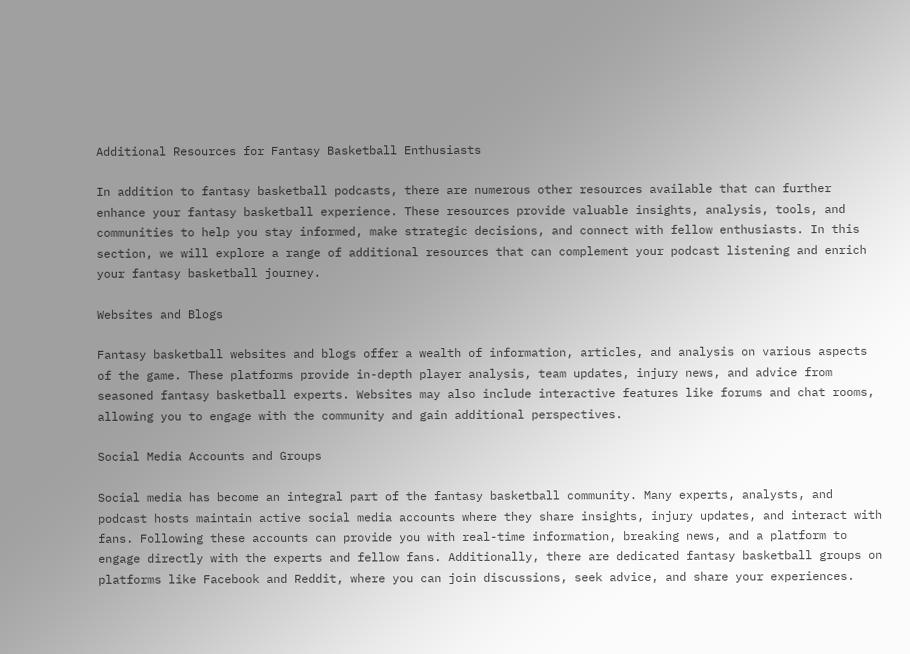Additional Resources for Fantasy Basketball Enthusiasts

In addition to fantasy basketball podcasts, there are numerous other resources available that can further enhance your fantasy basketball experience. These resources provide valuable insights, analysis, tools, and communities to help you stay informed, make strategic decisions, and connect with fellow enthusiasts. In this section, we will explore a range of additional resources that can complement your podcast listening and enrich your fantasy basketball journey.

Websites and Blogs

Fantasy basketball websites and blogs offer a wealth of information, articles, and analysis on various aspects of the game. These platforms provide in-depth player analysis, team updates, injury news, and advice from seasoned fantasy basketball experts. Websites may also include interactive features like forums and chat rooms, allowing you to engage with the community and gain additional perspectives.

Social Media Accounts and Groups

Social media has become an integral part of the fantasy basketball community. Many experts, analysts, and podcast hosts maintain active social media accounts where they share insights, injury updates, and interact with fans. Following these accounts can provide you with real-time information, breaking news, and a platform to engage directly with the experts and fellow fans. Additionally, there are dedicated fantasy basketball groups on platforms like Facebook and Reddit, where you can join discussions, seek advice, and share your experiences.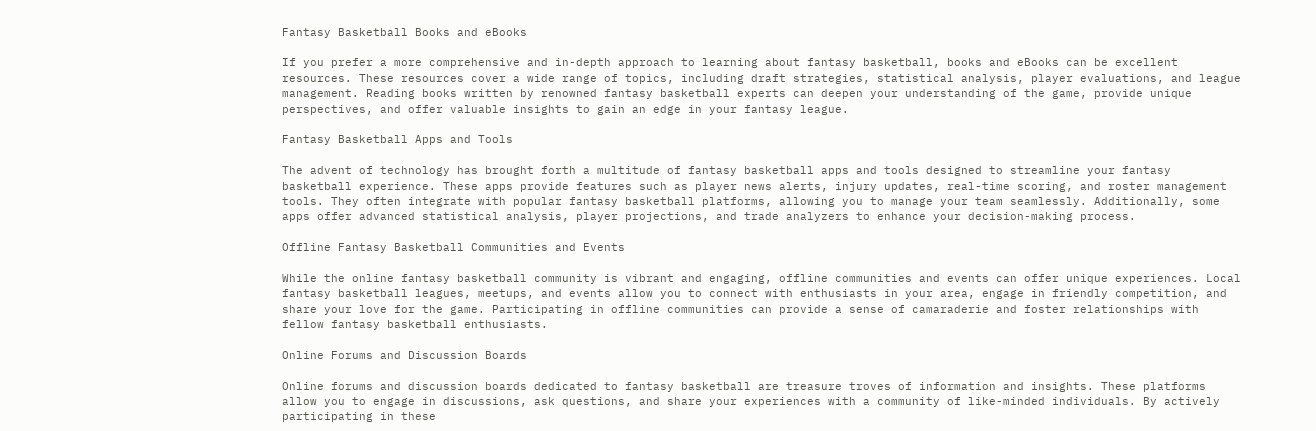Fantasy Basketball Books and eBooks

If you prefer a more comprehensive and in-depth approach to learning about fantasy basketball, books and eBooks can be excellent resources. These resources cover a wide range of topics, including draft strategies, statistical analysis, player evaluations, and league management. Reading books written by renowned fantasy basketball experts can deepen your understanding of the game, provide unique perspectives, and offer valuable insights to gain an edge in your fantasy league.

Fantasy Basketball Apps and Tools

The advent of technology has brought forth a multitude of fantasy basketball apps and tools designed to streamline your fantasy basketball experience. These apps provide features such as player news alerts, injury updates, real-time scoring, and roster management tools. They often integrate with popular fantasy basketball platforms, allowing you to manage your team seamlessly. Additionally, some apps offer advanced statistical analysis, player projections, and trade analyzers to enhance your decision-making process.

Offline Fantasy Basketball Communities and Events

While the online fantasy basketball community is vibrant and engaging, offline communities and events can offer unique experiences. Local fantasy basketball leagues, meetups, and events allow you to connect with enthusiasts in your area, engage in friendly competition, and share your love for the game. Participating in offline communities can provide a sense of camaraderie and foster relationships with fellow fantasy basketball enthusiasts.

Online Forums and Discussion Boards

Online forums and discussion boards dedicated to fantasy basketball are treasure troves of information and insights. These platforms allow you to engage in discussions, ask questions, and share your experiences with a community of like-minded individuals. By actively participating in these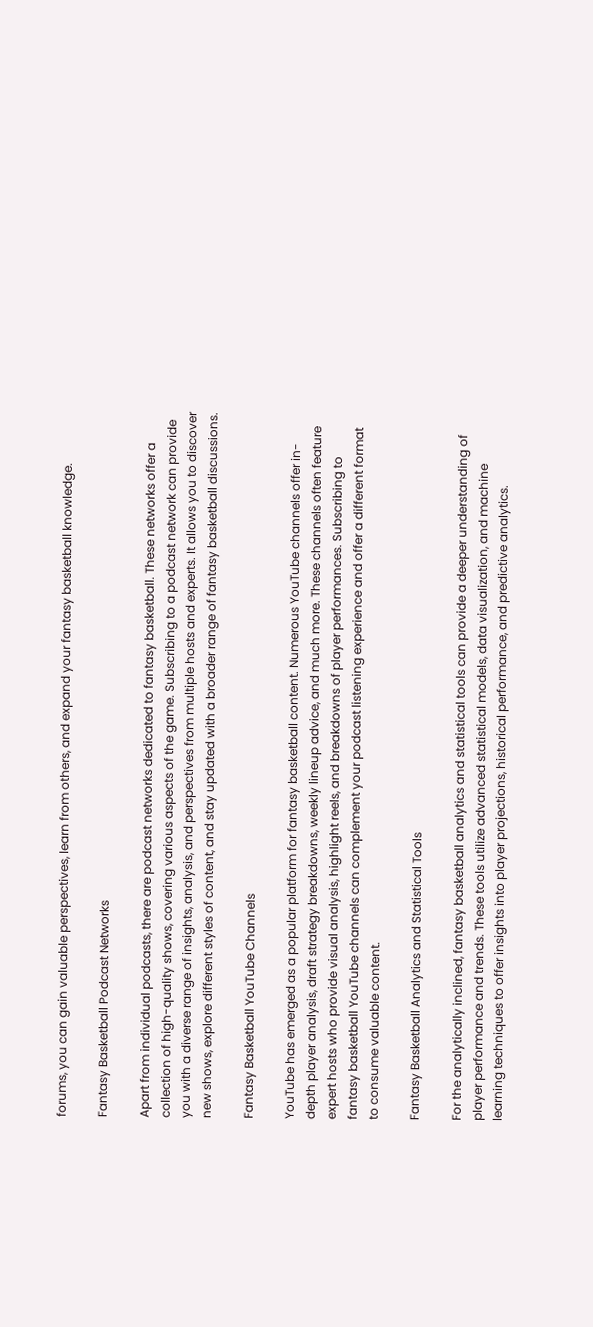forums, you can gain valuable perspectives, learn from others, and expand your fantasy basketball knowledge.

Fantasy Basketball Podcast Networks

Apart from individual podcasts, there are podcast networks dedicated to fantasy basketball. These networks offer a collection of high-quality shows, covering various aspects of the game. Subscribing to a podcast network can provide you with a diverse range of insights, analysis, and perspectives from multiple hosts and experts. It allows you to discover new shows, explore different styles of content, and stay updated with a broader range of fantasy basketball discussions.

Fantasy Basketball YouTube Channels

YouTube has emerged as a popular platform for fantasy basketball content. Numerous YouTube channels offer in-depth player analysis, draft strategy breakdowns, weekly lineup advice, and much more. These channels often feature expert hosts who provide visual analysis, highlight reels, and breakdowns of player performances. Subscribing to fantasy basketball YouTube channels can complement your podcast listening experience and offer a different format to consume valuable content.

Fantasy Basketball Analytics and Statistical Tools

For the analytically inclined, fantasy basketball analytics and statistical tools can provide a deeper understanding of player performance and trends. These tools utilize advanced statistical models, data visualization, and machine learning techniques to offer insights into player projections, historical performance, and predictive analytics.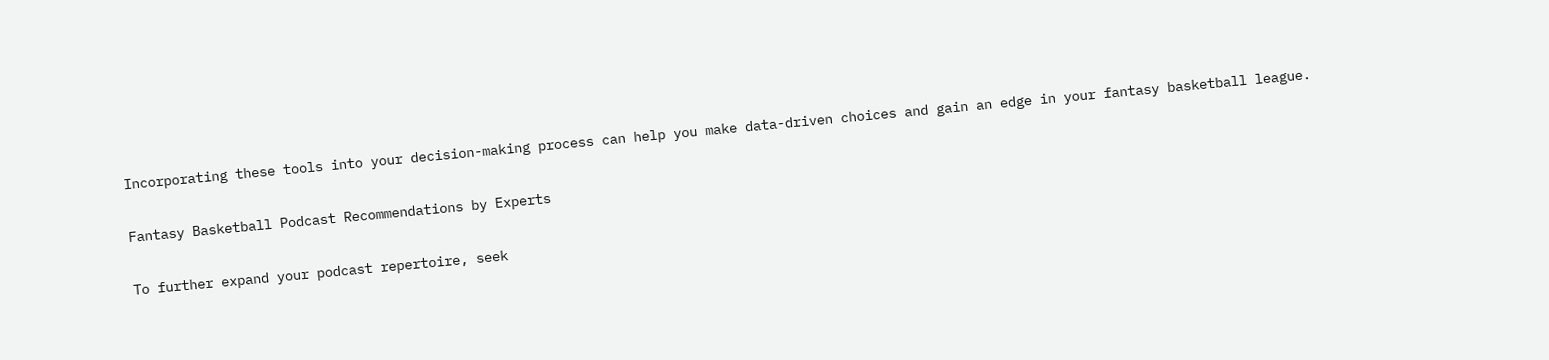Incorporating these tools into your decision-making process can help you make data-driven choices and gain an edge in your fantasy basketball league.

Fantasy Basketball Podcast Recommendations by Experts

To further expand your podcast repertoire, seek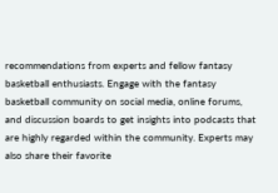recommendations from experts and fellow fantasy basketball enthusiasts. Engage with the fantasy basketball community on social media, online forums, and discussion boards to get insights into podcasts that are highly regarded within the community. Experts may also share their favorite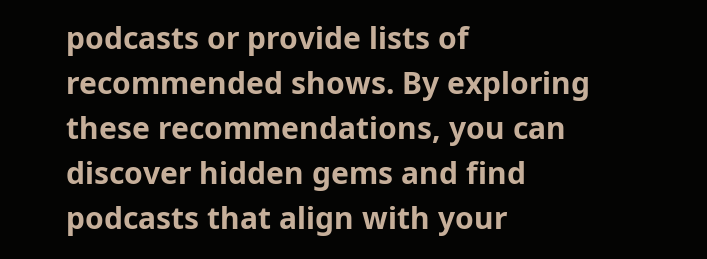podcasts or provide lists of recommended shows. By exploring these recommendations, you can discover hidden gems and find podcasts that align with your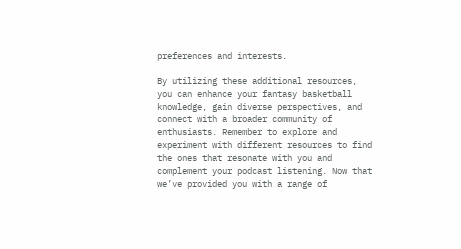preferences and interests.

By utilizing these additional resources, you can enhance your fantasy basketball knowledge, gain diverse perspectives, and connect with a broader community of enthusiasts. Remember to explore and experiment with different resources to find the ones that resonate with you and complement your podcast listening. Now that we’ve provided you with a range of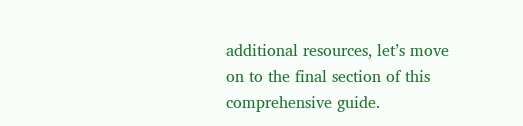additional resources, let’s move on to the final section of this comprehensive guide.